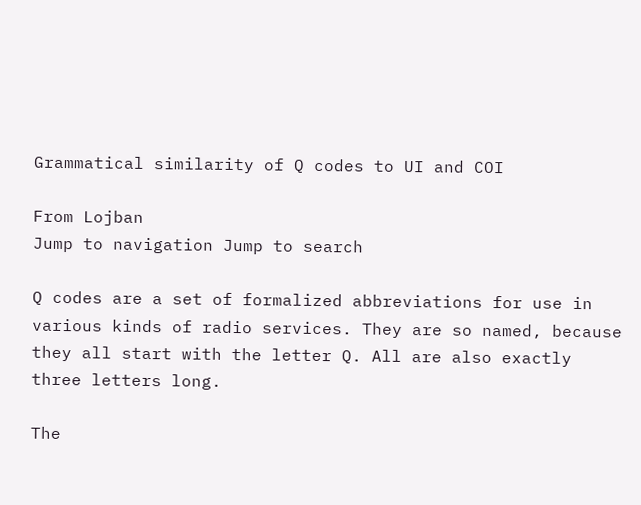Grammatical similarity of Q codes to UI and COI

From Lojban
Jump to navigation Jump to search

Q codes are a set of formalized abbreviations for use in various kinds of radio services. They are so named, because they all start with the letter Q. All are also exactly three letters long.

The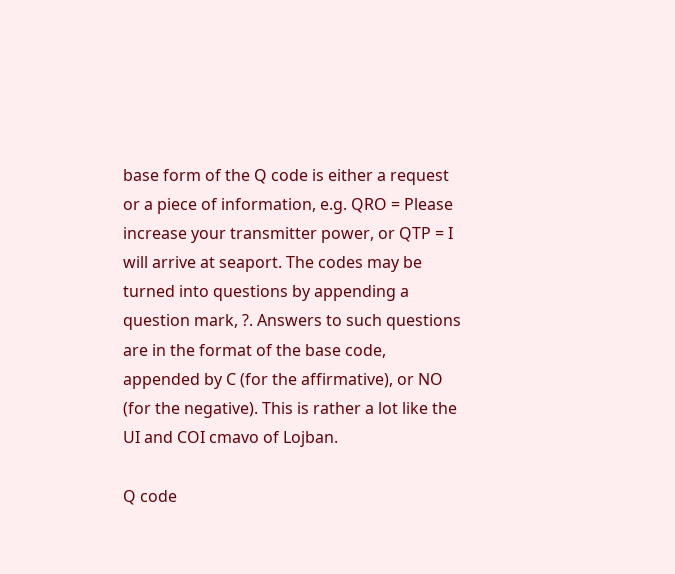base form of the Q code is either a request or a piece of information, e.g. QRO = Please increase your transmitter power, or QTP = I will arrive at seaport. The codes may be turned into questions by appending a question mark, ?. Answers to such questions are in the format of the base code, appended by C (for the affirmative), or NO (for the negative). This is rather a lot like the UI and COI cmavo of Lojban.

Q code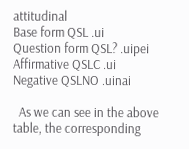attitudinal
Base form QSL .ui
Question form QSL? .uipei
Affirmative QSLC .ui
Negative QSLNO .uinai

  As we can see in the above table, the corresponding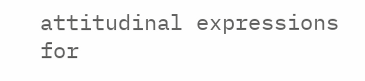attitudinal expressions for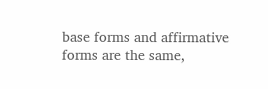base forms and affirmative forms are the same,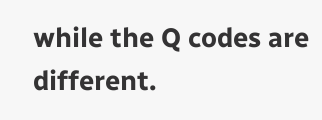while the Q codes are different.